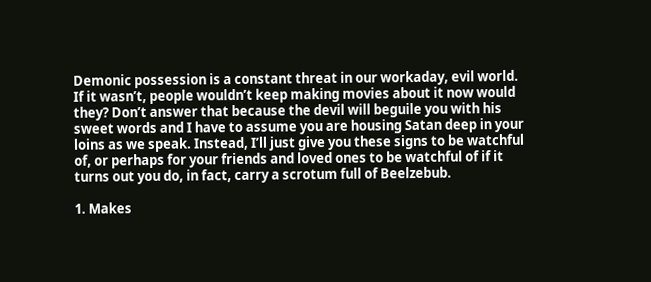Demonic possession is a constant threat in our workaday, evil world. If it wasn’t, people wouldn’t keep making movies about it now would they? Don’t answer that because the devil will beguile you with his sweet words and I have to assume you are housing Satan deep in your loins as we speak. Instead, I’ll just give you these signs to be watchful of, or perhaps for your friends and loved ones to be watchful of if it turns out you do, in fact, carry a scrotum full of Beelzebub.

1. Makes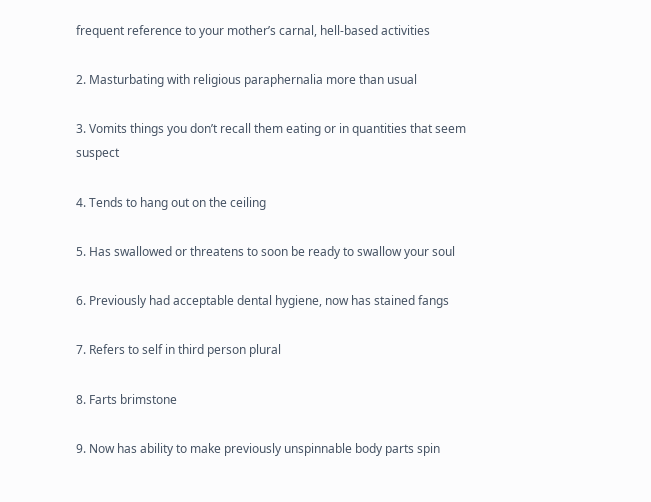frequent reference to your mother’s carnal, hell-based activities

2. Masturbating with religious paraphernalia more than usual

3. Vomits things you don’t recall them eating or in quantities that seem suspect

4. Tends to hang out on the ceiling

5. Has swallowed or threatens to soon be ready to swallow your soul

6. Previously had acceptable dental hygiene, now has stained fangs

7. Refers to self in third person plural

8. Farts brimstone

9. Now has ability to make previously unspinnable body parts spin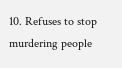10. Refuses to stop murdering people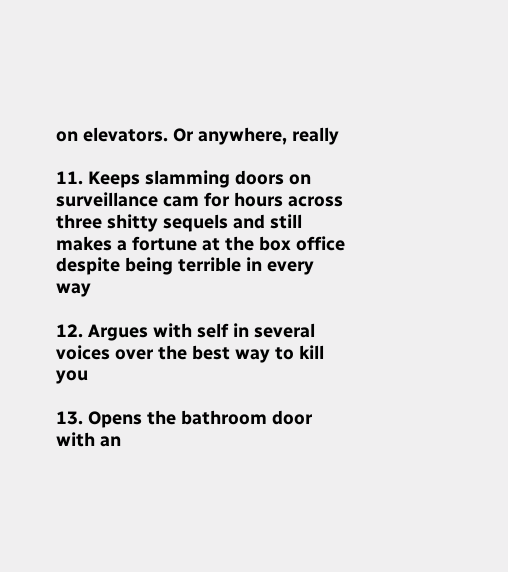on elevators. Or anywhere, really

11. Keeps slamming doors on surveillance cam for hours across three shitty sequels and still makes a fortune at the box office despite being terrible in every way

12. Argues with self in several voices over the best way to kill you

13. Opens the bathroom door with an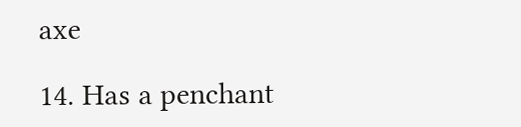axe

14. Has a penchant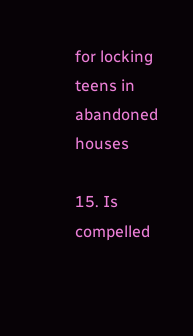for locking teens in abandoned houses

15. Is compelled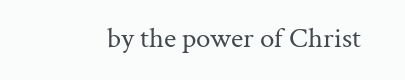by the power of Christ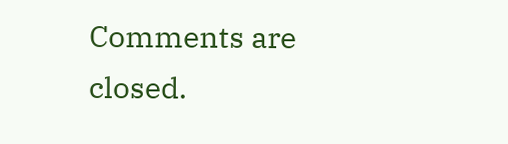Comments are closed.